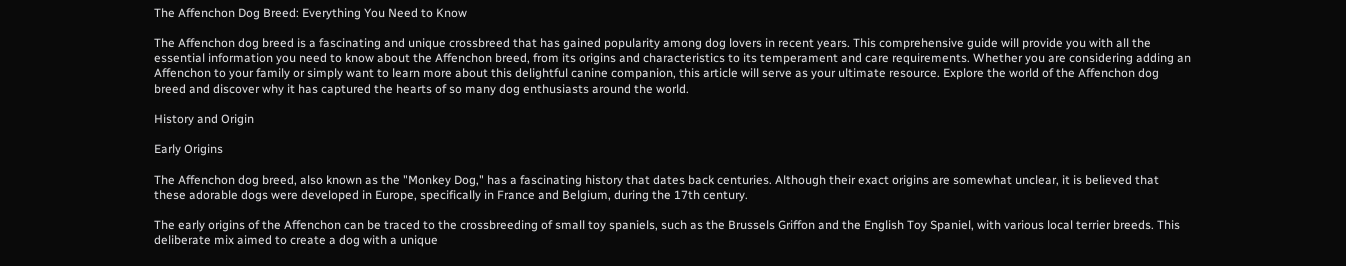The Affenchon Dog Breed: Everything You Need to Know

The Affenchon dog breed is a fascinating and unique crossbreed that has gained popularity among dog lovers in recent years. This comprehensive guide will provide you with all the essential information you need to know about the Affenchon breed, from its origins and characteristics to its temperament and care requirements. Whether you are considering adding an Affenchon to your family or simply want to learn more about this delightful canine companion, this article will serve as your ultimate resource. Explore the world of the Affenchon dog breed and discover why it has captured the hearts of so many dog enthusiasts around the world.

History and Origin

Early Origins

The Affenchon dog breed, also known as the "Monkey Dog," has a fascinating history that dates back centuries. Although their exact origins are somewhat unclear, it is believed that these adorable dogs were developed in Europe, specifically in France and Belgium, during the 17th century.

The early origins of the Affenchon can be traced to the crossbreeding of small toy spaniels, such as the Brussels Griffon and the English Toy Spaniel, with various local terrier breeds. This deliberate mix aimed to create a dog with a unique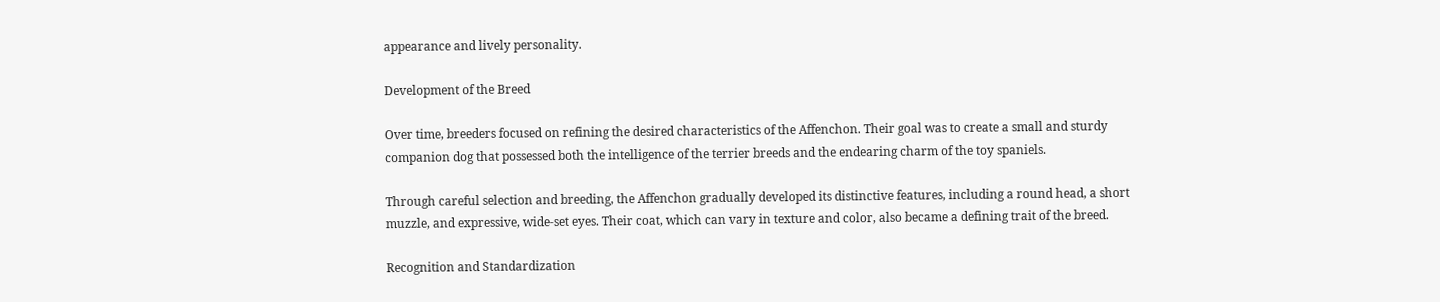appearance and lively personality.

Development of the Breed

Over time, breeders focused on refining the desired characteristics of the Affenchon. Their goal was to create a small and sturdy companion dog that possessed both the intelligence of the terrier breeds and the endearing charm of the toy spaniels.

Through careful selection and breeding, the Affenchon gradually developed its distinctive features, including a round head, a short muzzle, and expressive, wide-set eyes. Their coat, which can vary in texture and color, also became a defining trait of the breed.

Recognition and Standardization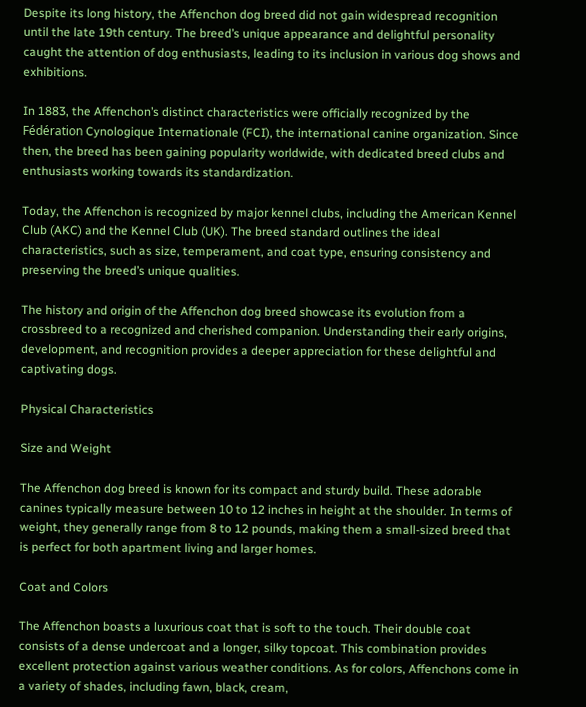Despite its long history, the Affenchon dog breed did not gain widespread recognition until the late 19th century. The breed’s unique appearance and delightful personality caught the attention of dog enthusiasts, leading to its inclusion in various dog shows and exhibitions.

In 1883, the Affenchon’s distinct characteristics were officially recognized by the Fédération Cynologique Internationale (FCI), the international canine organization. Since then, the breed has been gaining popularity worldwide, with dedicated breed clubs and enthusiasts working towards its standardization.

Today, the Affenchon is recognized by major kennel clubs, including the American Kennel Club (AKC) and the Kennel Club (UK). The breed standard outlines the ideal characteristics, such as size, temperament, and coat type, ensuring consistency and preserving the breed’s unique qualities.

The history and origin of the Affenchon dog breed showcase its evolution from a crossbreed to a recognized and cherished companion. Understanding their early origins, development, and recognition provides a deeper appreciation for these delightful and captivating dogs.

Physical Characteristics

Size and Weight

The Affenchon dog breed is known for its compact and sturdy build. These adorable canines typically measure between 10 to 12 inches in height at the shoulder. In terms of weight, they generally range from 8 to 12 pounds, making them a small-sized breed that is perfect for both apartment living and larger homes.

Coat and Colors

The Affenchon boasts a luxurious coat that is soft to the touch. Their double coat consists of a dense undercoat and a longer, silky topcoat. This combination provides excellent protection against various weather conditions. As for colors, Affenchons come in a variety of shades, including fawn, black, cream,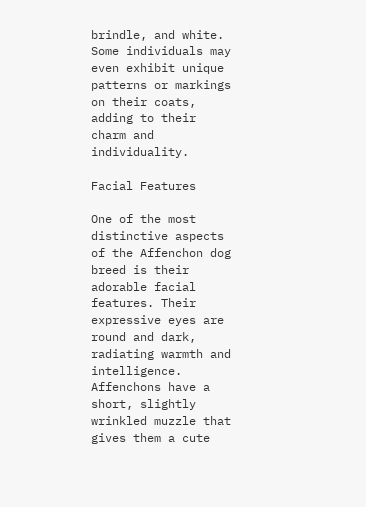brindle, and white. Some individuals may even exhibit unique patterns or markings on their coats, adding to their charm and individuality.

Facial Features

One of the most distinctive aspects of the Affenchon dog breed is their adorable facial features. Their expressive eyes are round and dark, radiating warmth and intelligence. Affenchons have a short, slightly wrinkled muzzle that gives them a cute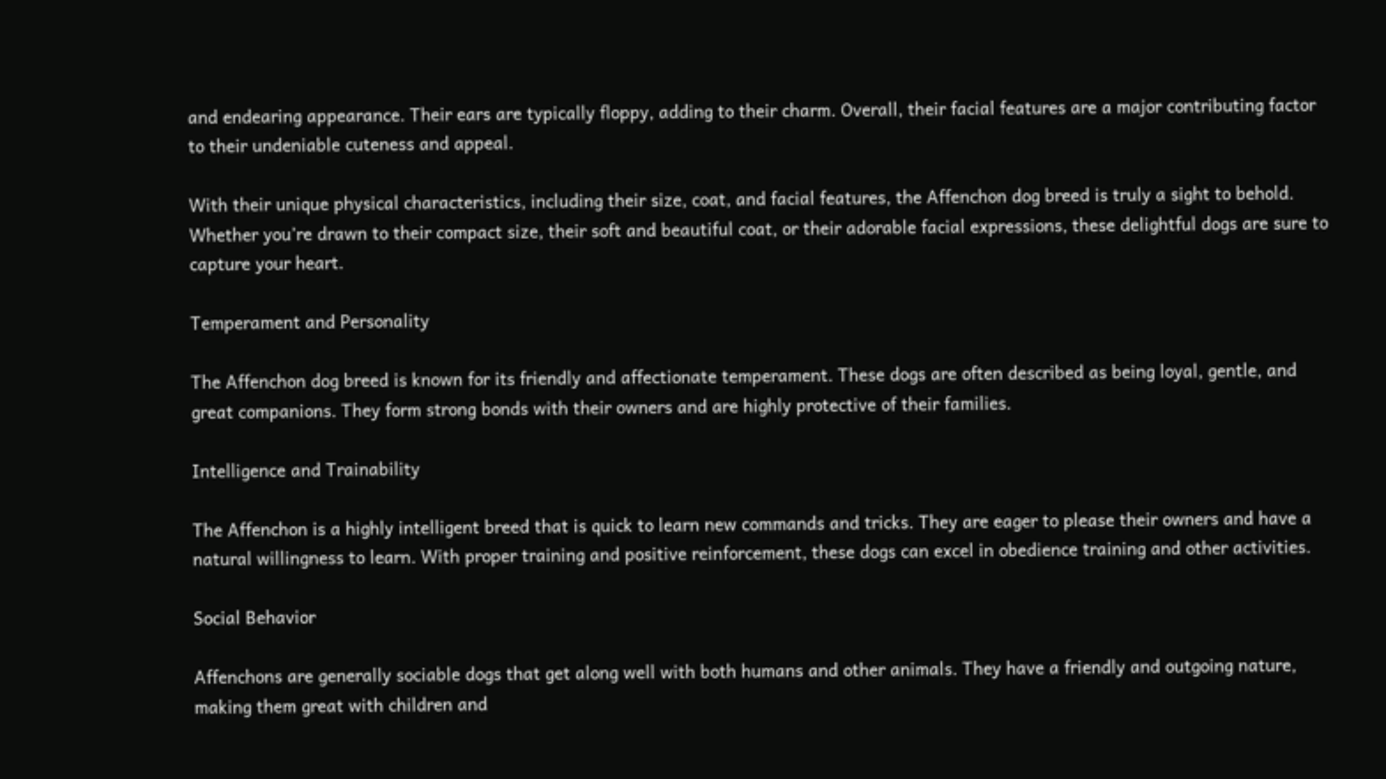and endearing appearance. Their ears are typically floppy, adding to their charm. Overall, their facial features are a major contributing factor to their undeniable cuteness and appeal.

With their unique physical characteristics, including their size, coat, and facial features, the Affenchon dog breed is truly a sight to behold. Whether you’re drawn to their compact size, their soft and beautiful coat, or their adorable facial expressions, these delightful dogs are sure to capture your heart.

Temperament and Personality

The Affenchon dog breed is known for its friendly and affectionate temperament. These dogs are often described as being loyal, gentle, and great companions. They form strong bonds with their owners and are highly protective of their families.

Intelligence and Trainability

The Affenchon is a highly intelligent breed that is quick to learn new commands and tricks. They are eager to please their owners and have a natural willingness to learn. With proper training and positive reinforcement, these dogs can excel in obedience training and other activities.

Social Behavior

Affenchons are generally sociable dogs that get along well with both humans and other animals. They have a friendly and outgoing nature, making them great with children and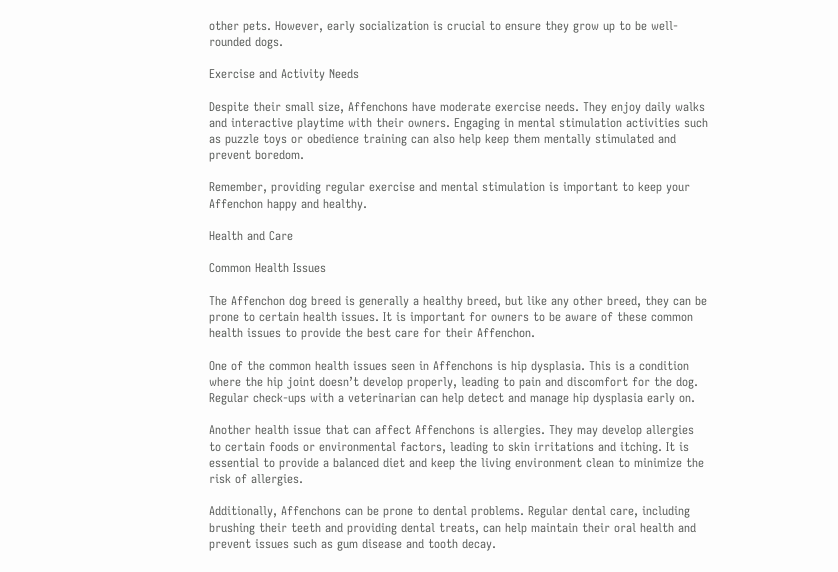other pets. However, early socialization is crucial to ensure they grow up to be well-rounded dogs.

Exercise and Activity Needs

Despite their small size, Affenchons have moderate exercise needs. They enjoy daily walks and interactive playtime with their owners. Engaging in mental stimulation activities such as puzzle toys or obedience training can also help keep them mentally stimulated and prevent boredom.

Remember, providing regular exercise and mental stimulation is important to keep your Affenchon happy and healthy.

Health and Care

Common Health Issues

The Affenchon dog breed is generally a healthy breed, but like any other breed, they can be prone to certain health issues. It is important for owners to be aware of these common health issues to provide the best care for their Affenchon.

One of the common health issues seen in Affenchons is hip dysplasia. This is a condition where the hip joint doesn’t develop properly, leading to pain and discomfort for the dog. Regular check-ups with a veterinarian can help detect and manage hip dysplasia early on.

Another health issue that can affect Affenchons is allergies. They may develop allergies to certain foods or environmental factors, leading to skin irritations and itching. It is essential to provide a balanced diet and keep the living environment clean to minimize the risk of allergies.

Additionally, Affenchons can be prone to dental problems. Regular dental care, including brushing their teeth and providing dental treats, can help maintain their oral health and prevent issues such as gum disease and tooth decay.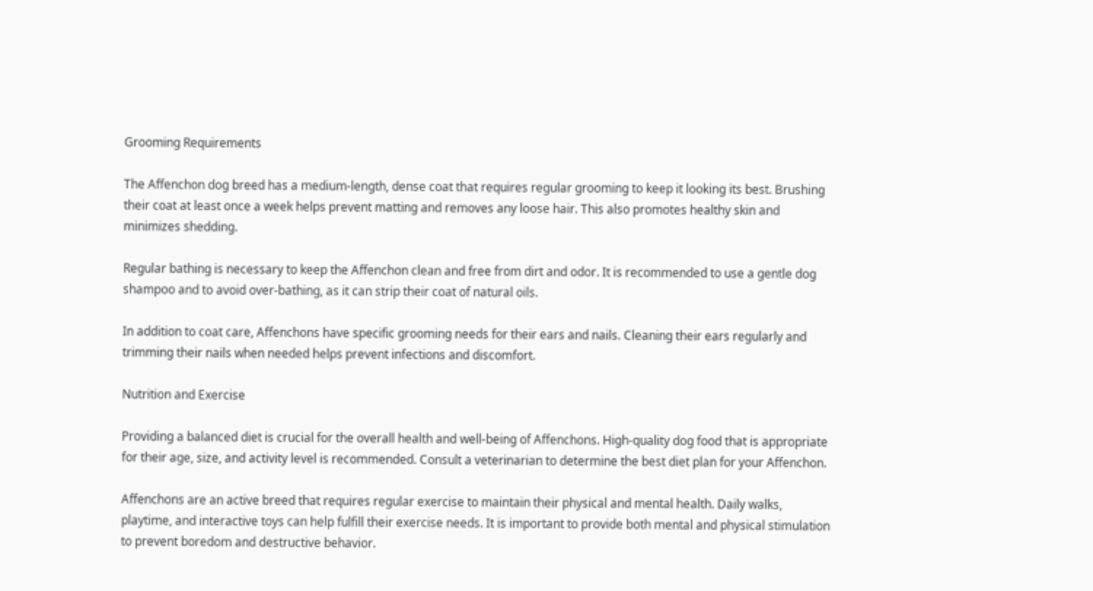Grooming Requirements

The Affenchon dog breed has a medium-length, dense coat that requires regular grooming to keep it looking its best. Brushing their coat at least once a week helps prevent matting and removes any loose hair. This also promotes healthy skin and minimizes shedding.

Regular bathing is necessary to keep the Affenchon clean and free from dirt and odor. It is recommended to use a gentle dog shampoo and to avoid over-bathing, as it can strip their coat of natural oils.

In addition to coat care, Affenchons have specific grooming needs for their ears and nails. Cleaning their ears regularly and trimming their nails when needed helps prevent infections and discomfort.

Nutrition and Exercise

Providing a balanced diet is crucial for the overall health and well-being of Affenchons. High-quality dog food that is appropriate for their age, size, and activity level is recommended. Consult a veterinarian to determine the best diet plan for your Affenchon.

Affenchons are an active breed that requires regular exercise to maintain their physical and mental health. Daily walks, playtime, and interactive toys can help fulfill their exercise needs. It is important to provide both mental and physical stimulation to prevent boredom and destructive behavior.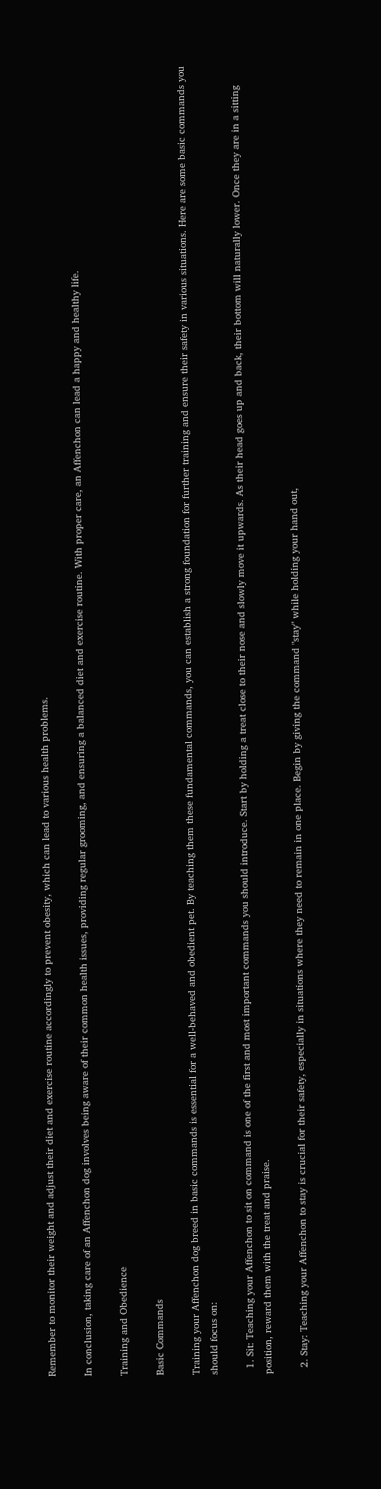Remember to monitor their weight and adjust their diet and exercise routine accordingly to prevent obesity, which can lead to various health problems.

In conclusion, taking care of an Affenchon dog involves being aware of their common health issues, providing regular grooming, and ensuring a balanced diet and exercise routine. With proper care, an Affenchon can lead a happy and healthy life.

Training and Obedience

Basic Commands

Training your Affenchon dog breed in basic commands is essential for a well-behaved and obedient pet. By teaching them these fundamental commands, you can establish a strong foundation for further training and ensure their safety in various situations. Here are some basic commands you should focus on:

  1. Sit: Teaching your Affenchon to sit on command is one of the first and most important commands you should introduce. Start by holding a treat close to their nose and slowly move it upwards. As their head goes up and back, their bottom will naturally lower. Once they are in a sitting position, reward them with the treat and praise.

  2. Stay: Teaching your Affenchon to stay is crucial for their safety, especially in situations where they need to remain in one place. Begin by giving the command "stay" while holding your hand out,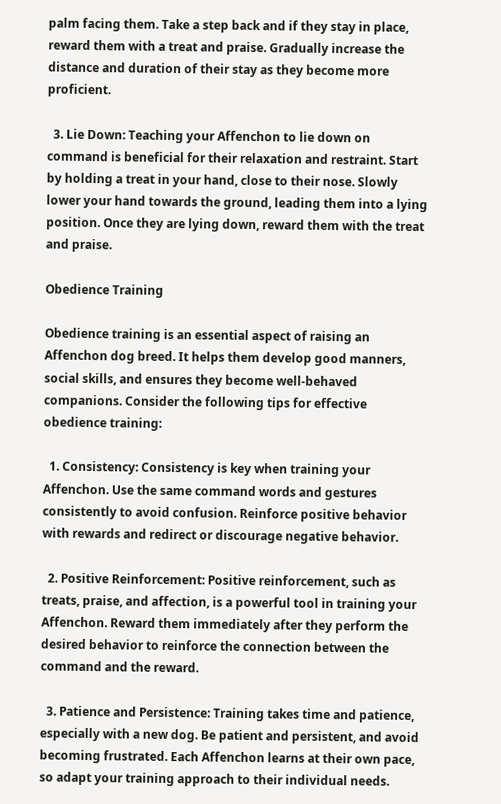palm facing them. Take a step back and if they stay in place, reward them with a treat and praise. Gradually increase the distance and duration of their stay as they become more proficient.

  3. Lie Down: Teaching your Affenchon to lie down on command is beneficial for their relaxation and restraint. Start by holding a treat in your hand, close to their nose. Slowly lower your hand towards the ground, leading them into a lying position. Once they are lying down, reward them with the treat and praise.

Obedience Training

Obedience training is an essential aspect of raising an Affenchon dog breed. It helps them develop good manners, social skills, and ensures they become well-behaved companions. Consider the following tips for effective obedience training:

  1. Consistency: Consistency is key when training your Affenchon. Use the same command words and gestures consistently to avoid confusion. Reinforce positive behavior with rewards and redirect or discourage negative behavior.

  2. Positive Reinforcement: Positive reinforcement, such as treats, praise, and affection, is a powerful tool in training your Affenchon. Reward them immediately after they perform the desired behavior to reinforce the connection between the command and the reward.

  3. Patience and Persistence: Training takes time and patience, especially with a new dog. Be patient and persistent, and avoid becoming frustrated. Each Affenchon learns at their own pace, so adapt your training approach to their individual needs.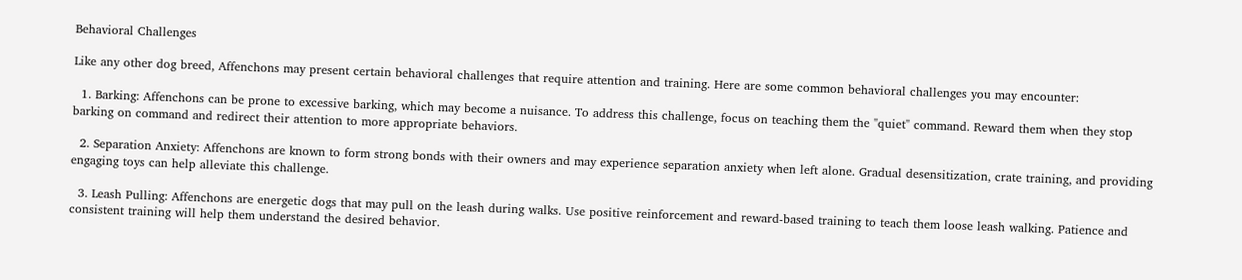Behavioral Challenges

Like any other dog breed, Affenchons may present certain behavioral challenges that require attention and training. Here are some common behavioral challenges you may encounter:

  1. Barking: Affenchons can be prone to excessive barking, which may become a nuisance. To address this challenge, focus on teaching them the "quiet" command. Reward them when they stop barking on command and redirect their attention to more appropriate behaviors.

  2. Separation Anxiety: Affenchons are known to form strong bonds with their owners and may experience separation anxiety when left alone. Gradual desensitization, crate training, and providing engaging toys can help alleviate this challenge.

  3. Leash Pulling: Affenchons are energetic dogs that may pull on the leash during walks. Use positive reinforcement and reward-based training to teach them loose leash walking. Patience and consistent training will help them understand the desired behavior.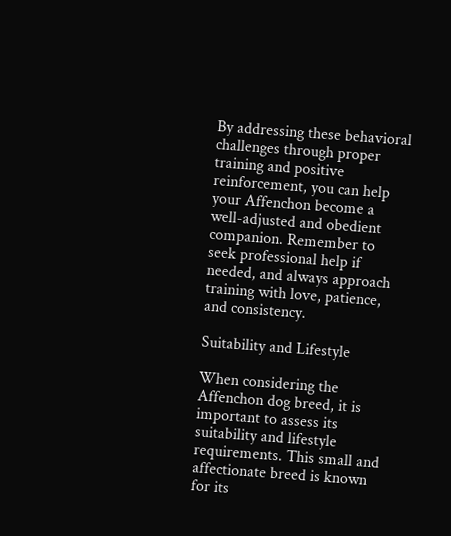By addressing these behavioral challenges through proper training and positive reinforcement, you can help your Affenchon become a well-adjusted and obedient companion. Remember to seek professional help if needed, and always approach training with love, patience, and consistency.

Suitability and Lifestyle

When considering the Affenchon dog breed, it is important to assess its suitability and lifestyle requirements. This small and affectionate breed is known for its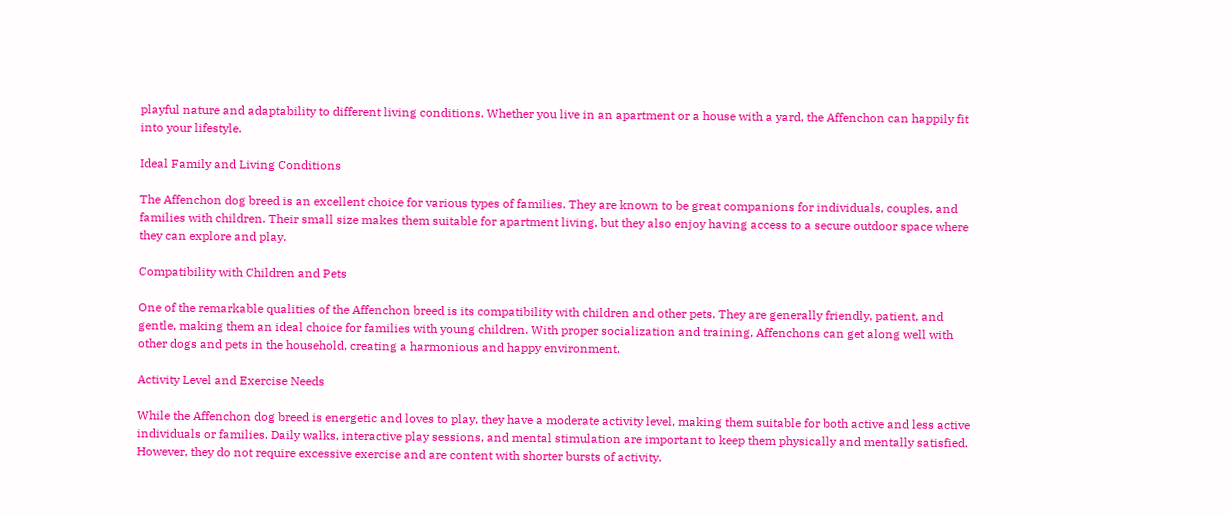playful nature and adaptability to different living conditions. Whether you live in an apartment or a house with a yard, the Affenchon can happily fit into your lifestyle.

Ideal Family and Living Conditions

The Affenchon dog breed is an excellent choice for various types of families. They are known to be great companions for individuals, couples, and families with children. Their small size makes them suitable for apartment living, but they also enjoy having access to a secure outdoor space where they can explore and play.

Compatibility with Children and Pets

One of the remarkable qualities of the Affenchon breed is its compatibility with children and other pets. They are generally friendly, patient, and gentle, making them an ideal choice for families with young children. With proper socialization and training, Affenchons can get along well with other dogs and pets in the household, creating a harmonious and happy environment.

Activity Level and Exercise Needs

While the Affenchon dog breed is energetic and loves to play, they have a moderate activity level, making them suitable for both active and less active individuals or families. Daily walks, interactive play sessions, and mental stimulation are important to keep them physically and mentally satisfied. However, they do not require excessive exercise and are content with shorter bursts of activity.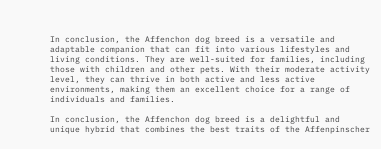In conclusion, the Affenchon dog breed is a versatile and adaptable companion that can fit into various lifestyles and living conditions. They are well-suited for families, including those with children and other pets. With their moderate activity level, they can thrive in both active and less active environments, making them an excellent choice for a range of individuals and families.

In conclusion, the Affenchon dog breed is a delightful and unique hybrid that combines the best traits of the Affenpinscher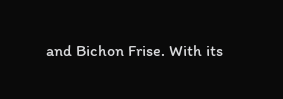and Bichon Frise. With its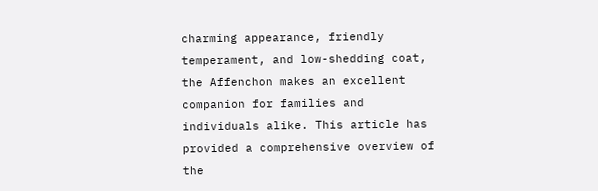charming appearance, friendly temperament, and low-shedding coat, the Affenchon makes an excellent companion for families and individuals alike. This article has provided a comprehensive overview of the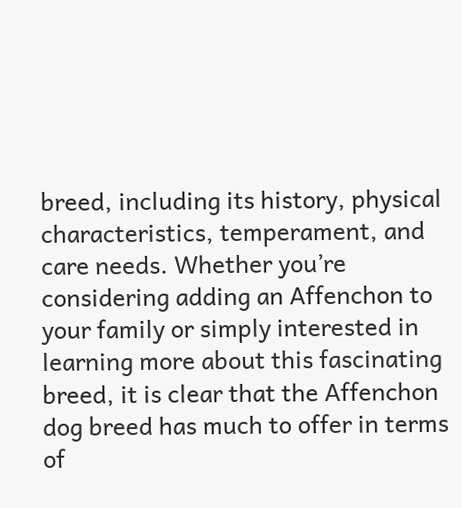breed, including its history, physical characteristics, temperament, and care needs. Whether you’re considering adding an Affenchon to your family or simply interested in learning more about this fascinating breed, it is clear that the Affenchon dog breed has much to offer in terms of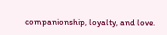companionship, loyalty, and love.